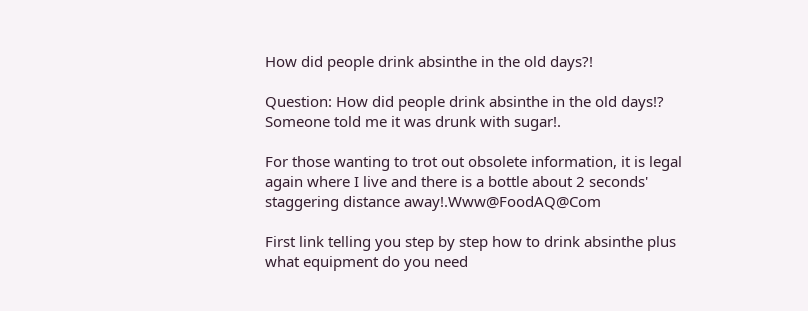How did people drink absinthe in the old days?!

Question: How did people drink absinthe in the old days!?
Someone told me it was drunk with sugar!.

For those wanting to trot out obsolete information, it is legal again where I live and there is a bottle about 2 seconds' staggering distance away!.Www@FoodAQ@Com

First link telling you step by step how to drink absinthe plus what equipment do you need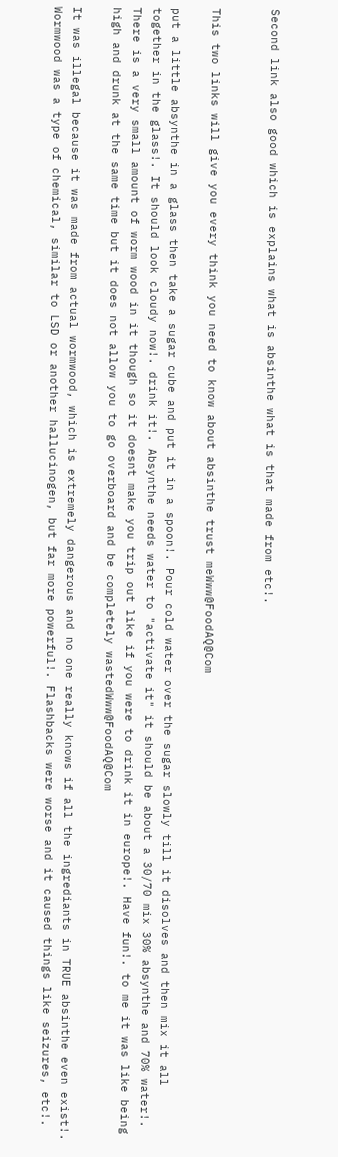Second link also good which is explains what is absinthe what is that made from etc!.


This two links will give you every think you need to know about absinthe trust meWww@FoodAQ@Com

put a little absynthe in a glass then take a sugar cube and put it in a spoon!. Pour cold water over the sugar slowly till it disolves and then mix it all together in the glass!. It should look cloudy now!. drink it!. Absynthe needs water to "activate it" it should be about a 30/70 mix 30% absynthe and 70% water!. There is a very small amount of worm wood in it though so it doesnt make you trip out like if you were to drink it in europe!. Have fun!. to me it was like being high and drunk at the same time but it does not allow you to go overboard and be completely wastedWww@FoodAQ@Com

It was illegal because it was made from actual wormwood, which is extremely dangerous and no one really knows if all the ingrediants in TRUE absinthe even exist!. Wormwood was a type of chemical, similar to LSD or another hallucinogen, but far more powerful!. Flashbacks were worse and it caused things like seizures, etc!.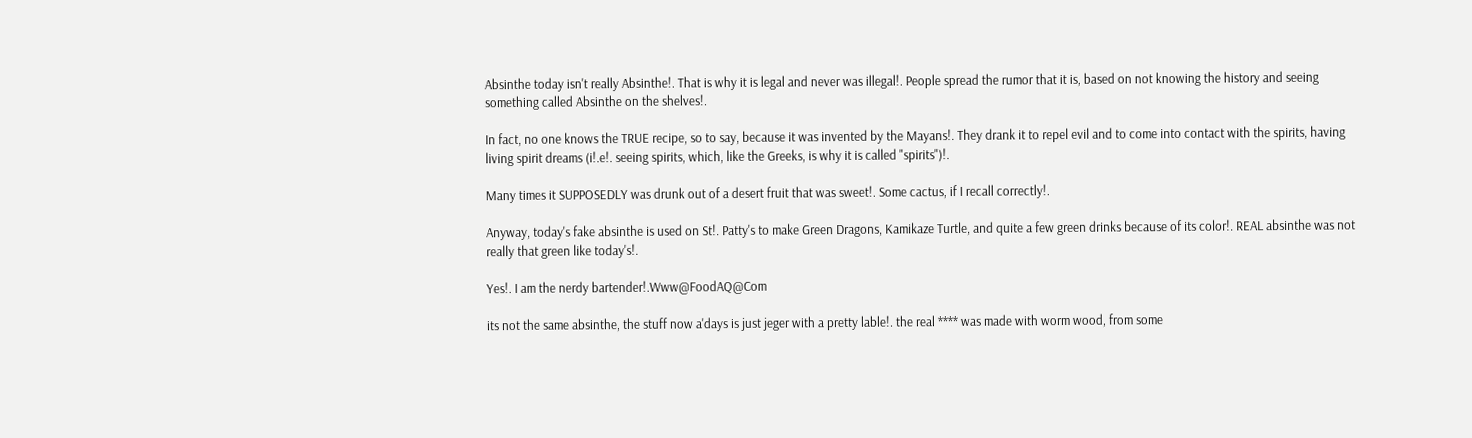Absinthe today isn't really Absinthe!. That is why it is legal and never was illegal!. People spread the rumor that it is, based on not knowing the history and seeing something called Absinthe on the shelves!.

In fact, no one knows the TRUE recipe, so to say, because it was invented by the Mayans!. They drank it to repel evil and to come into contact with the spirits, having living spirit dreams (i!.e!. seeing spirits, which, like the Greeks, is why it is called "spirits")!.

Many times it SUPPOSEDLY was drunk out of a desert fruit that was sweet!. Some cactus, if I recall correctly!.

Anyway, today's fake absinthe is used on St!. Patty's to make Green Dragons, Kamikaze Turtle, and quite a few green drinks because of its color!. REAL absinthe was not really that green like today's!.

Yes!. I am the nerdy bartender!.Www@FoodAQ@Com

its not the same absinthe, the stuff now a'days is just jeger with a pretty lable!. the real **** was made with worm wood, from some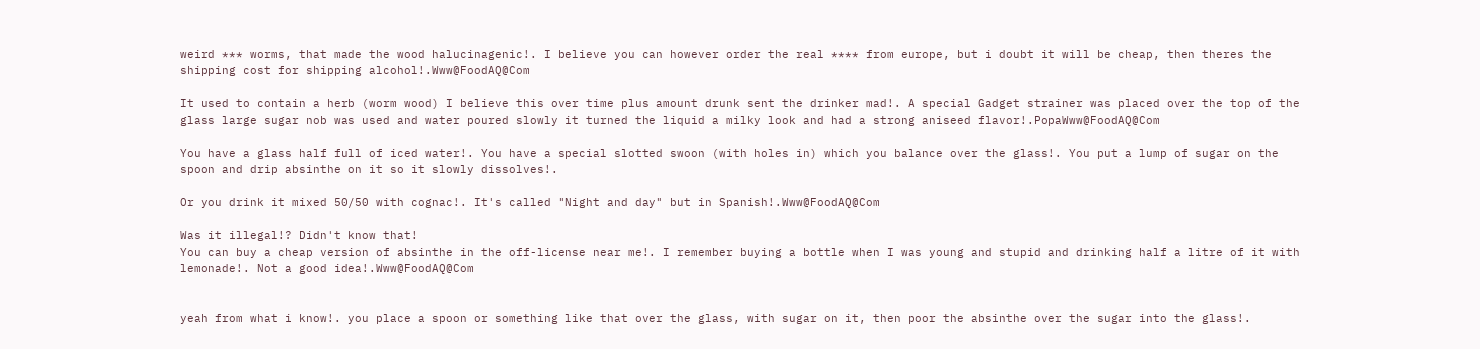weird *** worms, that made the wood halucinagenic!. I believe you can however order the real **** from europe, but i doubt it will be cheap, then theres the shipping cost for shipping alcohol!.Www@FoodAQ@Com

It used to contain a herb (worm wood) I believe this over time plus amount drunk sent the drinker mad!. A special Gadget strainer was placed over the top of the glass large sugar nob was used and water poured slowly it turned the liquid a milky look and had a strong aniseed flavor!.PopaWww@FoodAQ@Com

You have a glass half full of iced water!. You have a special slotted swoon (with holes in) which you balance over the glass!. You put a lump of sugar on the spoon and drip absinthe on it so it slowly dissolves!.

Or you drink it mixed 50/50 with cognac!. It's called "Night and day" but in Spanish!.Www@FoodAQ@Com

Was it illegal!? Didn't know that!
You can buy a cheap version of absinthe in the off-license near me!. I remember buying a bottle when I was young and stupid and drinking half a litre of it with lemonade!. Not a good idea!.Www@FoodAQ@Com


yeah from what i know!. you place a spoon or something like that over the glass, with sugar on it, then poor the absinthe over the sugar into the glass!.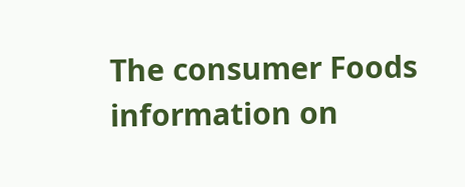The consumer Foods information on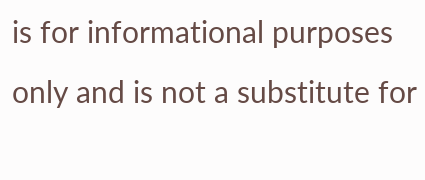is for informational purposes only and is not a substitute for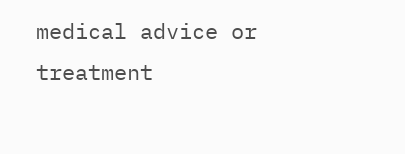medical advice or treatment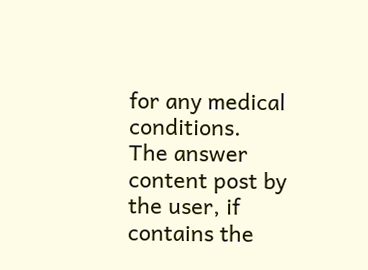for any medical conditions.
The answer content post by the user, if contains the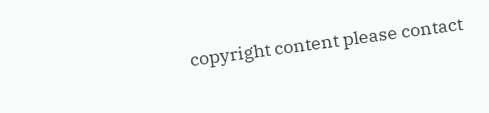copyright content please contact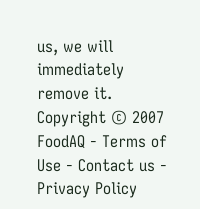us, we will immediately remove it.
Copyright © 2007 FoodAQ - Terms of Use - Contact us - Privacy Policy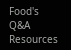Food's Q&A Resources